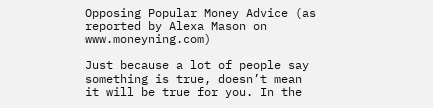Opposing Popular Money Advice (as reported by Alexa Mason on www.moneyning.com)

Just because a lot of people say something is true, doesn’t mean it will be true for you. In the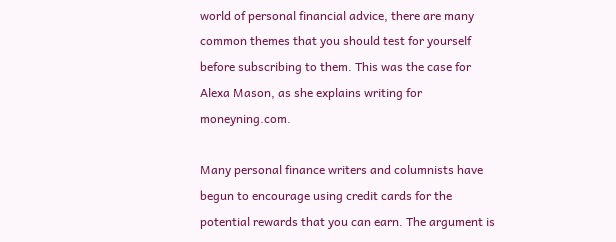world of personal financial advice, there are many common themes that you should test for yourself before subscribing to them. This was the case for Alexa Mason, as she explains writing for moneyning.com.

Many personal finance writers and columnists have begun to encourage using credit cards for the potential rewards that you can earn. The argument is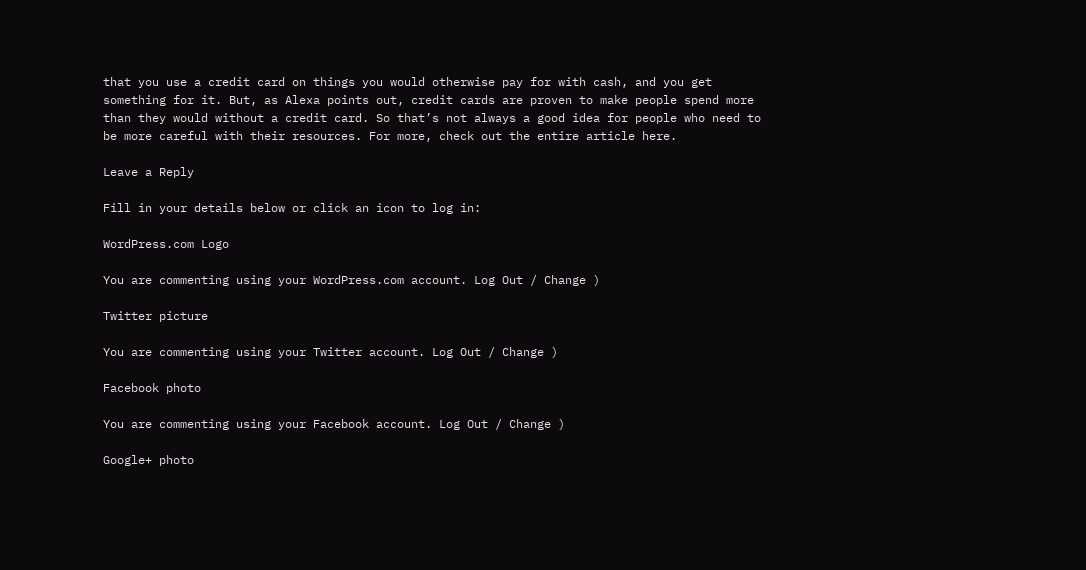that you use a credit card on things you would otherwise pay for with cash, and you get something for it. But, as Alexa points out, credit cards are proven to make people spend more than they would without a credit card. So that’s not always a good idea for people who need to be more careful with their resources. For more, check out the entire article here.

Leave a Reply

Fill in your details below or click an icon to log in:

WordPress.com Logo

You are commenting using your WordPress.com account. Log Out / Change )

Twitter picture

You are commenting using your Twitter account. Log Out / Change )

Facebook photo

You are commenting using your Facebook account. Log Out / Change )

Google+ photo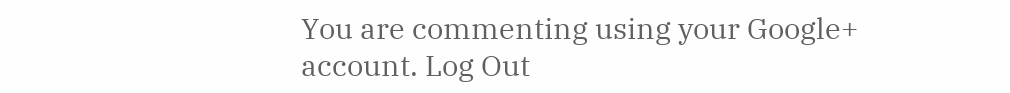You are commenting using your Google+ account. Log Out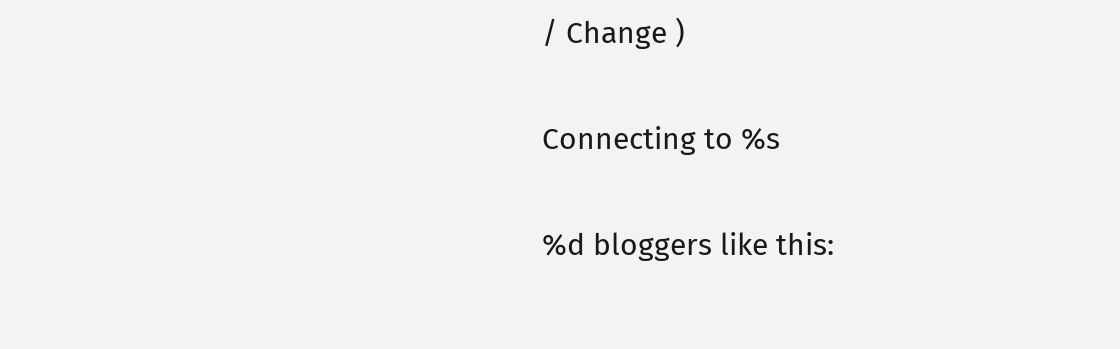/ Change )

Connecting to %s

%d bloggers like this: